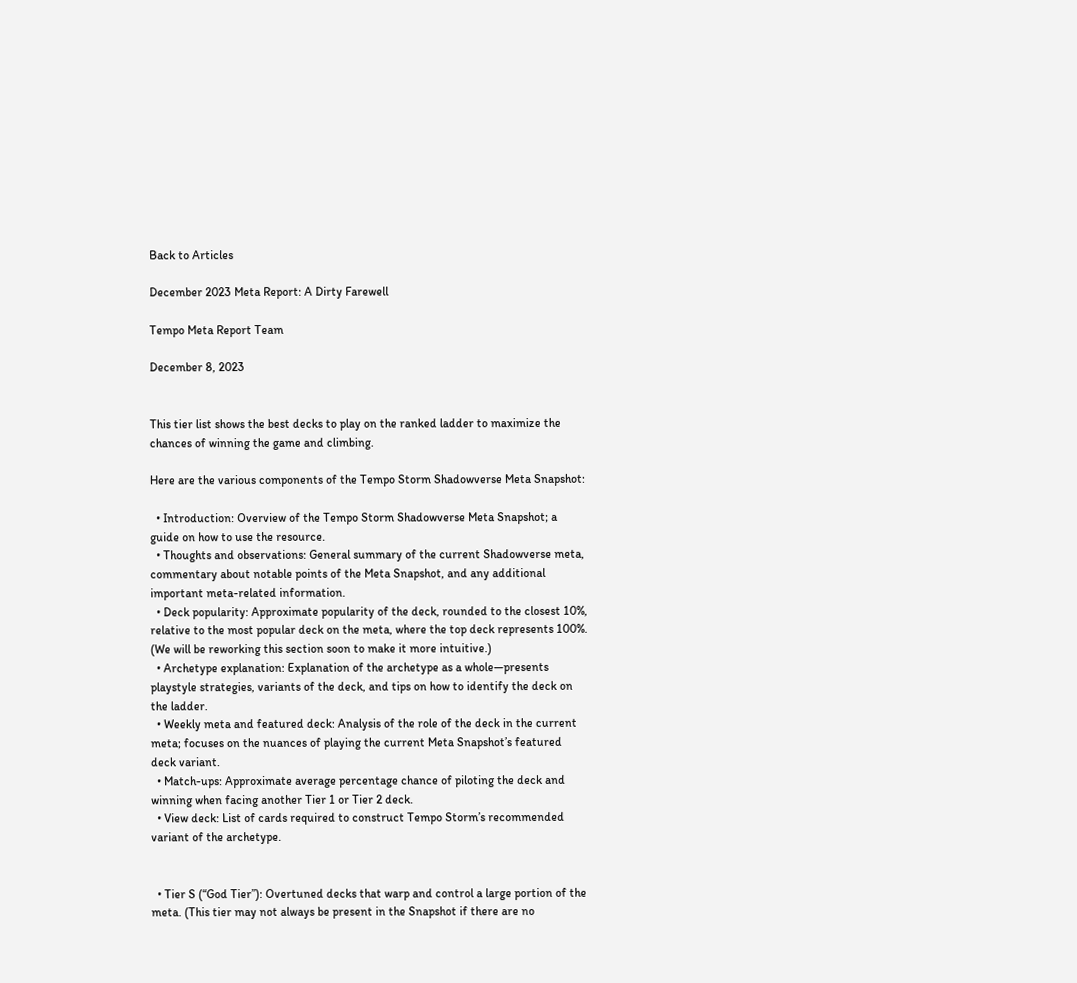Back to Articles

December 2023 Meta Report: A Dirty Farewell

Tempo Meta Report Team

December 8, 2023


This tier list shows the best decks to play on the ranked ladder to maximize the chances of winning the game and climbing.

Here are the various components of the Tempo Storm Shadowverse Meta Snapshot:

  • Introduction: Overview of the Tempo Storm Shadowverse Meta Snapshot; a guide on how to use the resource.
  • Thoughts and observations: General summary of the current Shadowverse meta, commentary about notable points of the Meta Snapshot, and any additional important meta-related information.
  • Deck popularity: Approximate popularity of the deck, rounded to the closest 10%, relative to the most popular deck on the meta, where the top deck represents 100%. (We will be reworking this section soon to make it more intuitive.)
  • Archetype explanation: Explanation of the archetype as a whole—presents playstyle strategies, variants of the deck, and tips on how to identify the deck on the ladder.
  • Weekly meta and featured deck: Analysis of the role of the deck in the current meta; focuses on the nuances of playing the current Meta Snapshot’s featured deck variant.
  • Match-ups: Approximate average percentage chance of piloting the deck and winning when facing another Tier 1 or Tier 2 deck.
  • View deck: List of cards required to construct Tempo Storm’s recommended variant of the archetype.


  • Tier S (“God Tier”): Overtuned decks that warp and control a large portion of the meta. (This tier may not always be present in the Snapshot if there are no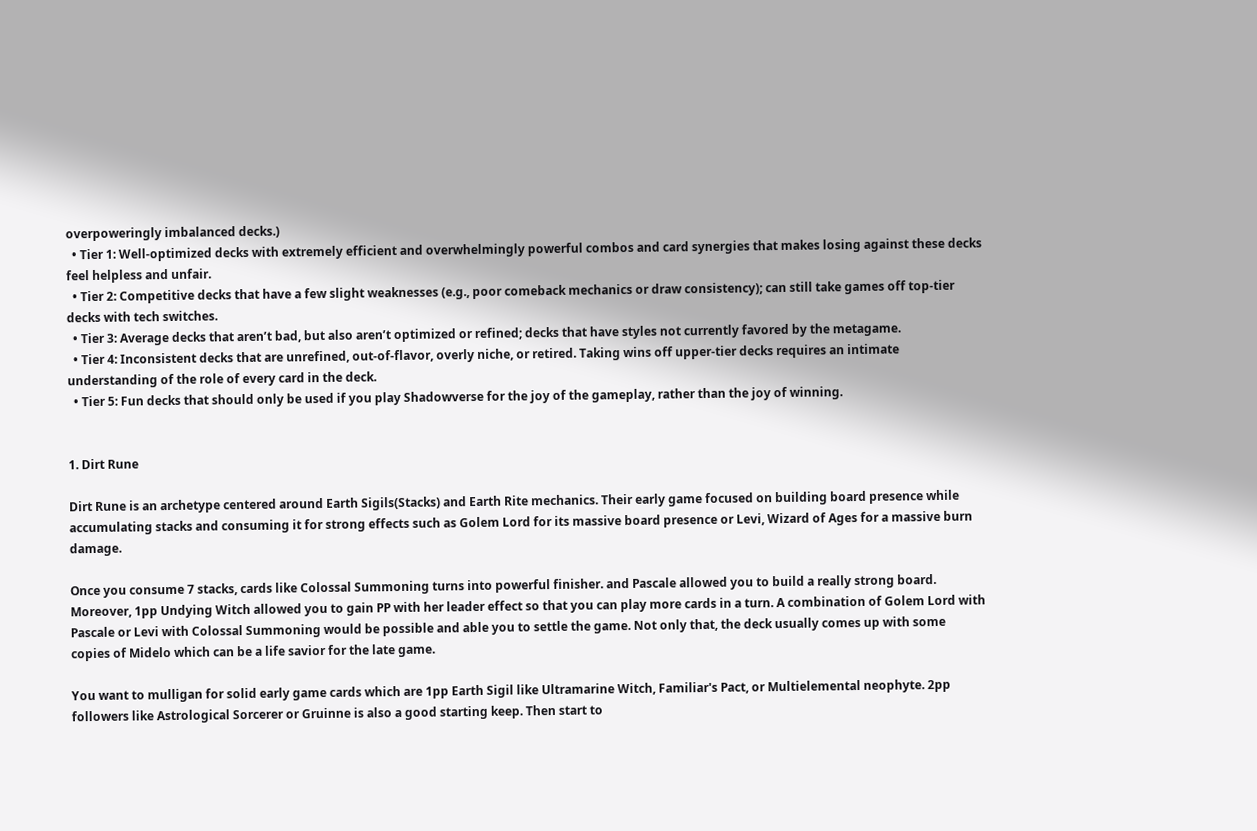overpoweringly imbalanced decks.)
  • Tier 1: Well-optimized decks with extremely efficient and overwhelmingly powerful combos and card synergies that makes losing against these decks feel helpless and unfair.
  • Tier 2: Competitive decks that have a few slight weaknesses (e.g., poor comeback mechanics or draw consistency); can still take games off top-tier decks with tech switches.
  • Tier 3: Average decks that aren’t bad, but also aren’t optimized or refined; decks that have styles not currently favored by the metagame.
  • Tier 4: Inconsistent decks that are unrefined, out-of-flavor, overly niche, or retired. Taking wins off upper-tier decks requires an intimate understanding of the role of every card in the deck.
  • Tier 5: Fun decks that should only be used if you play Shadowverse for the joy of the gameplay, rather than the joy of winning.


1. Dirt Rune

Dirt Rune is an archetype centered around Earth Sigils(Stacks) and Earth Rite mechanics. Their early game focused on building board presence while accumulating stacks and consuming it for strong effects such as Golem Lord for its massive board presence or Levi, Wizard of Ages for a massive burn damage.

Once you consume 7 stacks, cards like Colossal Summoning turns into powerful finisher. and Pascale allowed you to build a really strong board. Moreover, 1pp Undying Witch allowed you to gain PP with her leader effect so that you can play more cards in a turn. A combination of Golem Lord with Pascale or Levi with Colossal Summoning would be possible and able you to settle the game. Not only that, the deck usually comes up with some copies of Midelo which can be a life savior for the late game.

You want to mulligan for solid early game cards which are 1pp Earth Sigil like Ultramarine Witch, Familiar's Pact, or Multielemental neophyte. 2pp followers like Astrological Sorcerer or Gruinne is also a good starting keep. Then start to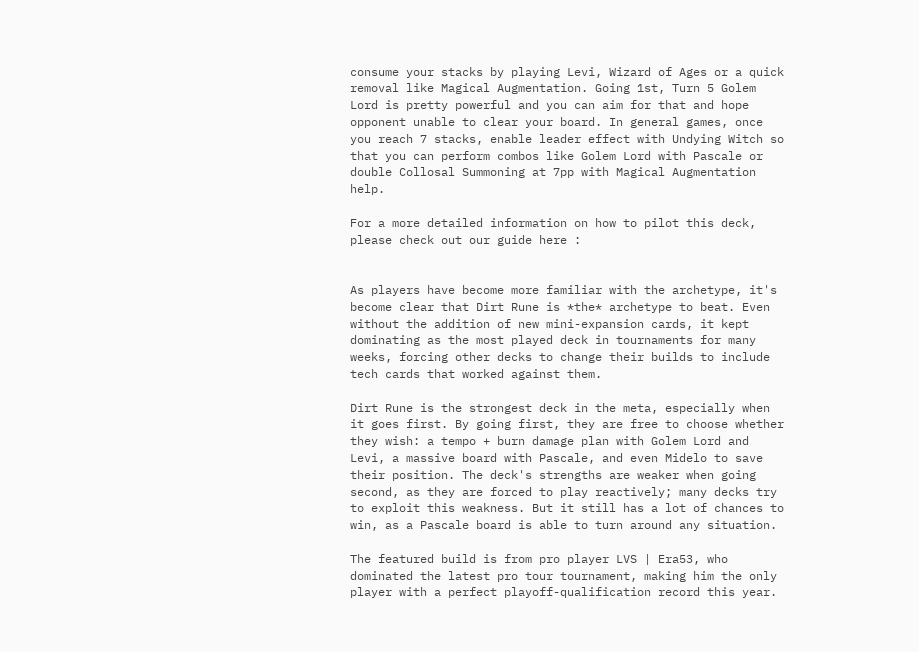consume your stacks by playing Levi, Wizard of Ages or a quick removal like Magical Augmentation. Going 1st, Turn 5 Golem Lord is pretty powerful and you can aim for that and hope opponent unable to clear your board. In general games, once you reach 7 stacks, enable leader effect with Undying Witch so that you can perform combos like Golem Lord with Pascale or double Collosal Summoning at 7pp with Magical Augmentation help.

For a more detailed information on how to pilot this deck, please check out our guide here :


As players have become more familiar with the archetype, it's become clear that Dirt Rune is *the* archetype to beat. Even without the addition of new mini-expansion cards, it kept dominating as the most played deck in tournaments for many weeks, forcing other decks to change their builds to include tech cards that worked against them.

Dirt Rune is the strongest deck in the meta, especially when it goes first. By going first, they are free to choose whether they wish: a tempo + burn damage plan with Golem Lord and Levi, a massive board with Pascale, and even Midelo to save their position. The deck's strengths are weaker when going second, as they are forced to play reactively; many decks try to exploit this weakness. But it still has a lot of chances to win, as a Pascale board is able to turn around any situation.

The featured build is from pro player LVS | Era53, who dominated the latest pro tour tournament, making him the only player with a perfect playoff-qualification record this year.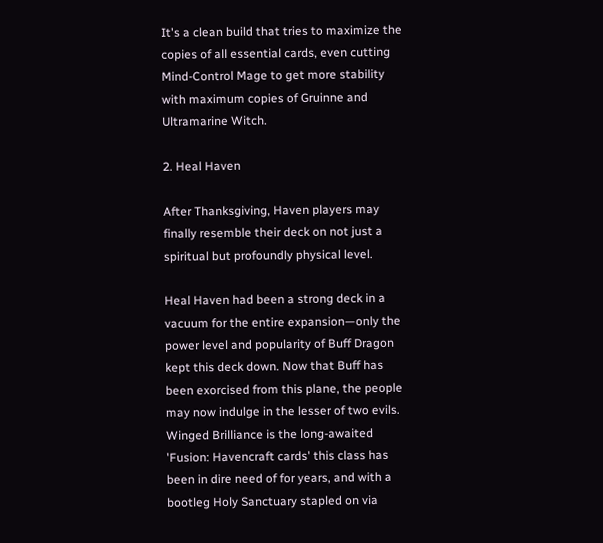It's a clean build that tries to maximize the copies of all essential cards, even cutting Mind-Control Mage to get more stability with maximum copies of Gruinne and Ultramarine Witch.

2. Heal Haven

After Thanksgiving, Haven players may finally resemble their deck on not just a spiritual but profoundly physical level.

Heal Haven had been a strong deck in a vacuum for the entire expansion—only the power level and popularity of Buff Dragon kept this deck down. Now that Buff has been exorcised from this plane, the people may now indulge in the lesser of two evils. Winged Brilliance is the long-awaited 'Fusion: Havencraft cards' this class has been in dire need of for years, and with a bootleg Holy Sanctuary stapled on via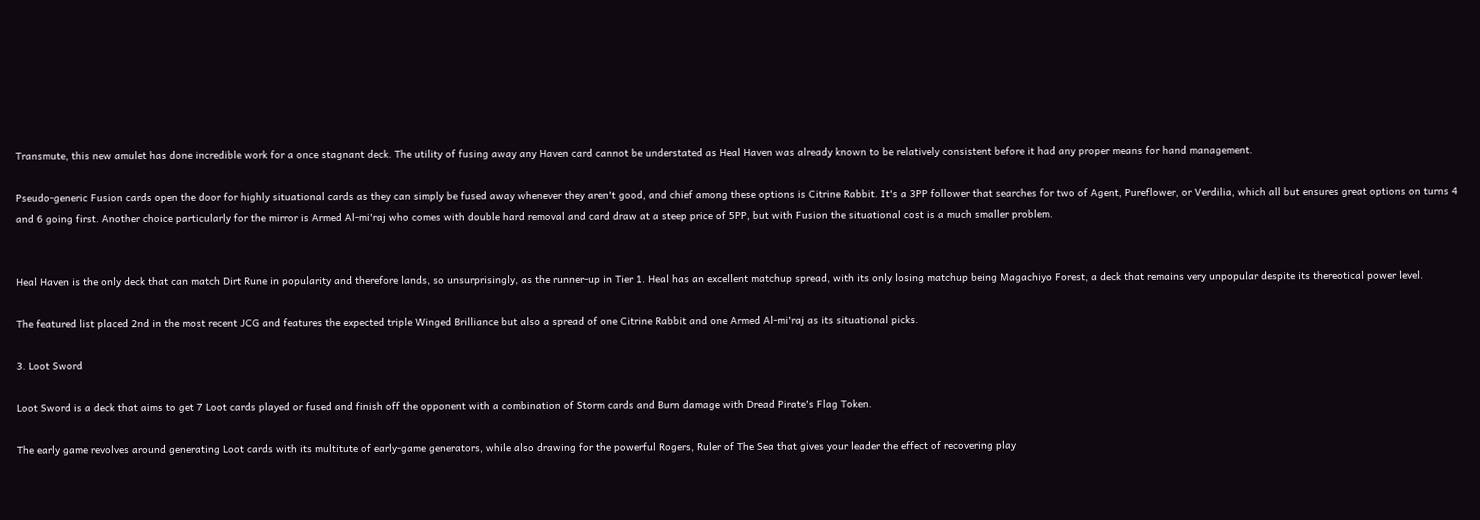Transmute, this new amulet has done incredible work for a once stagnant deck. The utility of fusing away any Haven card cannot be understated as Heal Haven was already known to be relatively consistent before it had any proper means for hand management.

Pseudo-generic Fusion cards open the door for highly situational cards as they can simply be fused away whenever they aren't good, and chief among these options is Citrine Rabbit. It's a 3PP follower that searches for two of Agent, Pureflower, or Verdilia, which all but ensures great options on turns 4 and 6 going first. Another choice particularly for the mirror is Armed Al-mi'raj who comes with double hard removal and card draw at a steep price of 5PP, but with Fusion the situational cost is a much smaller problem.


Heal Haven is the only deck that can match Dirt Rune in popularity and therefore lands, so unsurprisingly, as the runner-up in Tier 1. Heal has an excellent matchup spread, with its only losing matchup being Magachiyo Forest, a deck that remains very unpopular despite its thereotical power level.

The featured list placed 2nd in the most recent JCG and features the expected triple Winged Brilliance but also a spread of one Citrine Rabbit and one Armed Al-mi'raj as its situational picks.

3. Loot Sword

Loot Sword is a deck that aims to get 7 Loot cards played or fused and finish off the opponent with a combination of Storm cards and Burn damage with Dread Pirate's Flag Token.

The early game revolves around generating Loot cards with its multitute of early-game generators, while also drawing for the powerful Rogers, Ruler of The Sea that gives your leader the effect of recovering play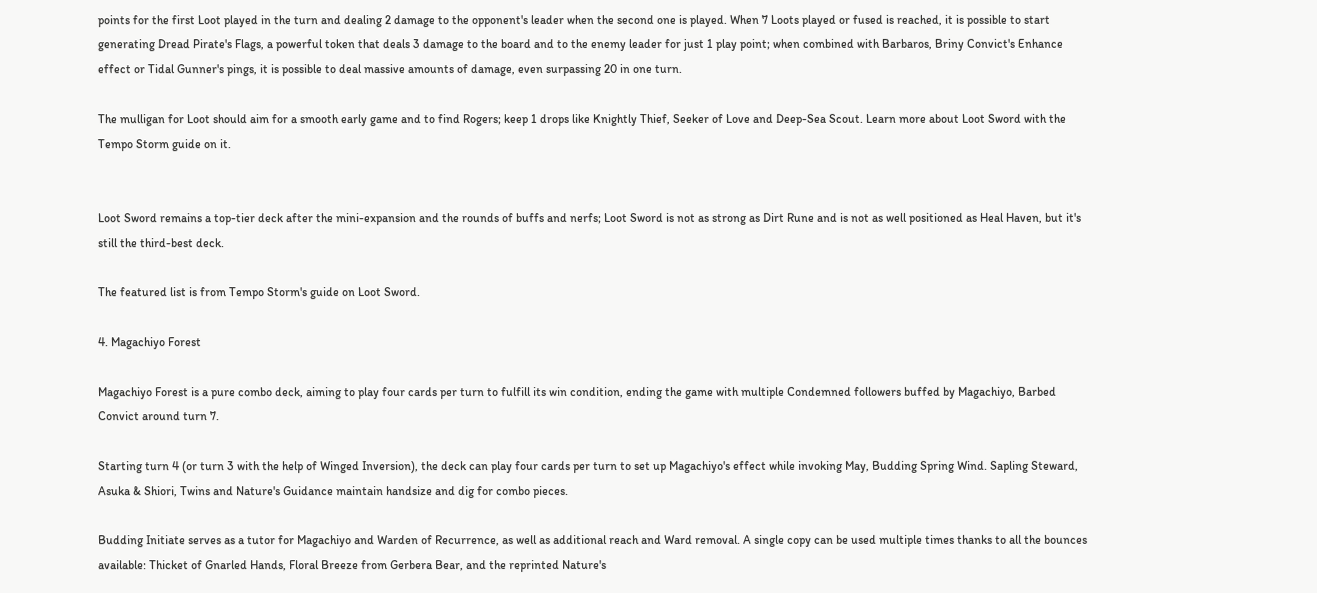points for the first Loot played in the turn and dealing 2 damage to the opponent's leader when the second one is played. When 7 Loots played or fused is reached, it is possible to start generating Dread Pirate's Flags, a powerful token that deals 3 damage to the board and to the enemy leader for just 1 play point; when combined with Barbaros, Briny Convict's Enhance effect or Tidal Gunner's pings, it is possible to deal massive amounts of damage, even surpassing 20 in one turn.

The mulligan for Loot should aim for a smooth early game and to find Rogers; keep 1 drops like Knightly Thief, Seeker of Love and Deep-Sea Scout. Learn more about Loot Sword with the Tempo Storm guide on it.


Loot Sword remains a top-tier deck after the mini-expansion and the rounds of buffs and nerfs; Loot Sword is not as strong as Dirt Rune and is not as well positioned as Heal Haven, but it's still the third-best deck.

The featured list is from Tempo Storm's guide on Loot Sword.

4. Magachiyo Forest

Magachiyo Forest is a pure combo deck, aiming to play four cards per turn to fulfill its win condition, ending the game with multiple Condemned followers buffed by Magachiyo, Barbed Convict around turn 7.

Starting turn 4 (or turn 3 with the help of Winged Inversion), the deck can play four cards per turn to set up Magachiyo's effect while invoking May, Budding Spring Wind. Sapling Steward, Asuka & Shiori, Twins and Nature's Guidance maintain handsize and dig for combo pieces.

Budding Initiate serves as a tutor for Magachiyo and Warden of Recurrence, as well as additional reach and Ward removal. A single copy can be used multiple times thanks to all the bounces available: Thicket of Gnarled Hands, Floral Breeze from Gerbera Bear, and the reprinted Nature's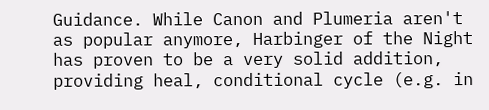Guidance. While Canon and Plumeria aren't as popular anymore, Harbinger of the Night has proven to be a very solid addition, providing heal, conditional cycle (e.g. in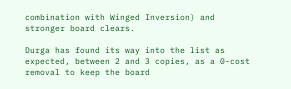combination with Winged Inversion) and stronger board clears.

Durga has found its way into the list as expected, between 2 and 3 copies, as a 0-cost removal to keep the board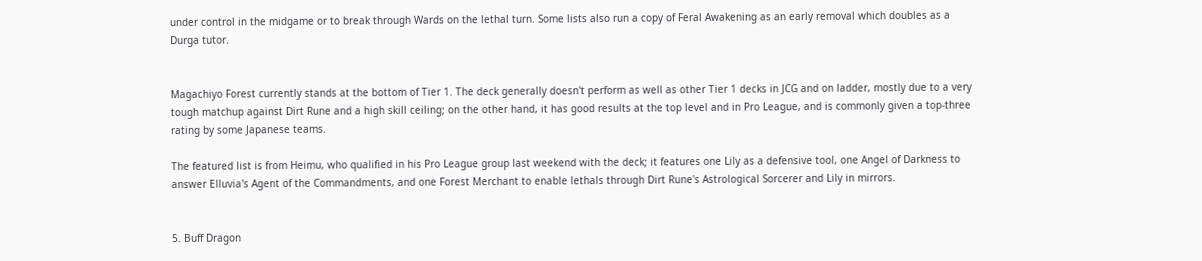under control in the midgame or to break through Wards on the lethal turn. Some lists also run a copy of Feral Awakening as an early removal which doubles as a Durga tutor.


Magachiyo Forest currently stands at the bottom of Tier 1. The deck generally doesn't perform as well as other Tier 1 decks in JCG and on ladder, mostly due to a very tough matchup against Dirt Rune and a high skill ceiling; on the other hand, it has good results at the top level and in Pro League, and is commonly given a top-three rating by some Japanese teams.

The featured list is from Heimu, who qualified in his Pro League group last weekend with the deck; it features one Lily as a defensive tool, one Angel of Darkness to answer Elluvia's Agent of the Commandments, and one Forest Merchant to enable lethals through Dirt Rune's Astrological Sorcerer and Lily in mirrors.


5. Buff Dragon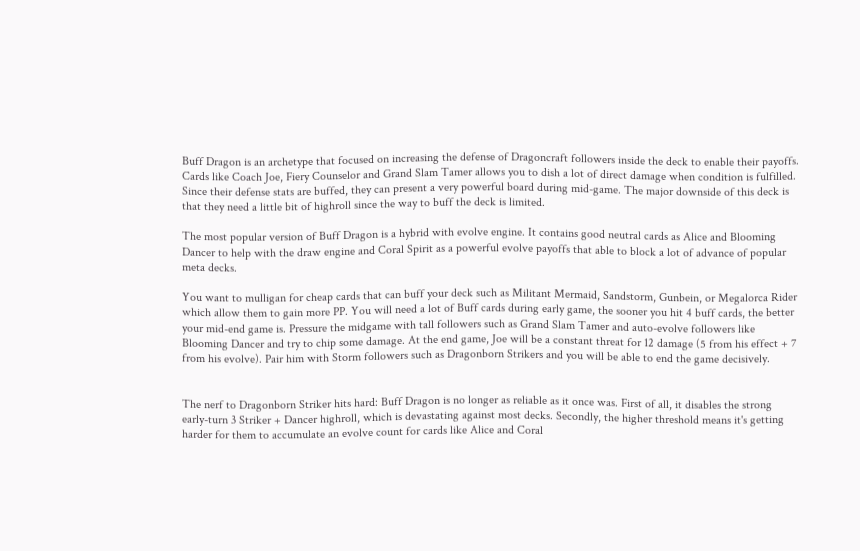Buff Dragon is an archetype that focused on increasing the defense of Dragoncraft followers inside the deck to enable their payoffs. Cards like Coach Joe, Fiery Counselor and Grand Slam Tamer allows you to dish a lot of direct damage when condition is fulfilled. Since their defense stats are buffed, they can present a very powerful board during mid-game. The major downside of this deck is that they need a little bit of highroll since the way to buff the deck is limited.

The most popular version of Buff Dragon is a hybrid with evolve engine. It contains good neutral cards as Alice and Blooming Dancer to help with the draw engine and Coral Spirit as a powerful evolve payoffs that able to block a lot of advance of popular meta decks.

You want to mulligan for cheap cards that can buff your deck such as Militant Mermaid, Sandstorm, Gunbein, or Megalorca Rider which allow them to gain more PP. You will need a lot of Buff cards during early game, the sooner you hit 4 buff cards, the better your mid-end game is. Pressure the midgame with tall followers such as Grand Slam Tamer and auto-evolve followers like Blooming Dancer and try to chip some damage. At the end game, Joe will be a constant threat for 12 damage (5 from his effect + 7 from his evolve). Pair him with Storm followers such as Dragonborn Strikers and you will be able to end the game decisively.


The nerf to Dragonborn Striker hits hard: Buff Dragon is no longer as reliable as it once was. First of all, it disables the strong early-turn 3 Striker + Dancer highroll, which is devastating against most decks. Secondly, the higher threshold means it's getting harder for them to accumulate an evolve count for cards like Alice and Coral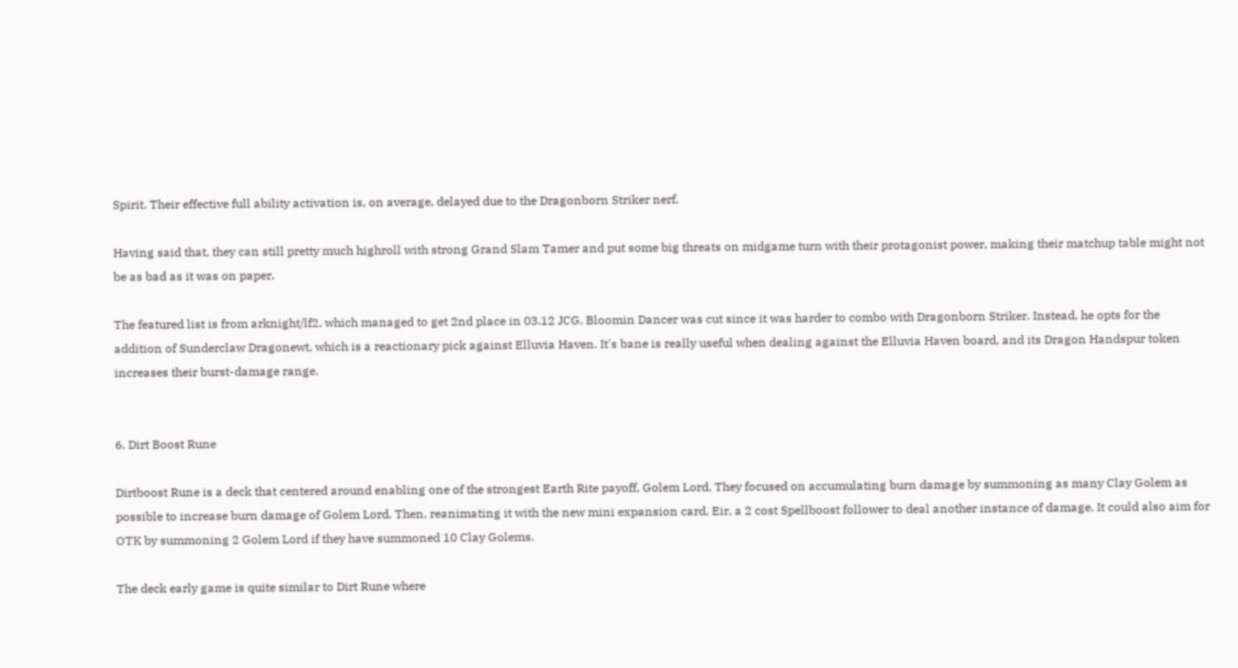Spirit. Their effective full ability activation is, on average, delayed due to the Dragonborn Striker nerf.

Having said that, they can still pretty much highroll with strong Grand Slam Tamer and put some big threats on midgame turn with their protagonist power, making their matchup table might not be as bad as it was on paper.

The featured list is from arknight/lf2, which managed to get 2nd place in 03.12 JCG. Bloomin Dancer was cut since it was harder to combo with Dragonborn Striker. Instead, he opts for the addition of Sunderclaw Dragonewt, which is a reactionary pick against Elluvia Haven. It's bane is really useful when dealing against the Elluvia Haven board, and its Dragon Handspur token increases their burst-damage range.


6. Dirt Boost Rune

Dirtboost Rune is a deck that centered around enabling one of the strongest Earth Rite payoff, Golem Lord. They focused on accumulating burn damage by summoning as many Clay Golem as possible to increase burn damage of Golem Lord. Then, reanimating it with the new mini expansion card, Eir, a 2 cost Spellboost follower to deal another instance of damage. It could also aim for OTK by summoning 2 Golem Lord if they have summoned 10 Clay Golems.

The deck early game is quite similar to Dirt Rune where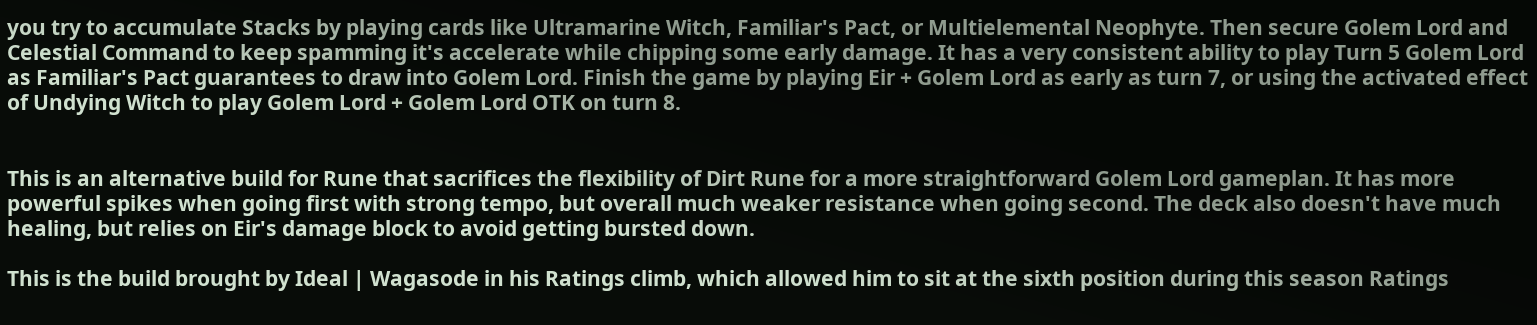you try to accumulate Stacks by playing cards like Ultramarine Witch, Familiar's Pact, or Multielemental Neophyte. Then secure Golem Lord and Celestial Command to keep spamming it's accelerate while chipping some early damage. It has a very consistent ability to play Turn 5 Golem Lord as Familiar's Pact guarantees to draw into Golem Lord. Finish the game by playing Eir + Golem Lord as early as turn 7, or using the activated effect of Undying Witch to play Golem Lord + Golem Lord OTK on turn 8.


This is an alternative build for Rune that sacrifices the flexibility of Dirt Rune for a more straightforward Golem Lord gameplan. It has more powerful spikes when going first with strong tempo, but overall much weaker resistance when going second. The deck also doesn't have much healing, but relies on Eir's damage block to avoid getting bursted down.

This is the build brought by Ideal | Wagasode in his Ratings climb, which allowed him to sit at the sixth position during this season Ratings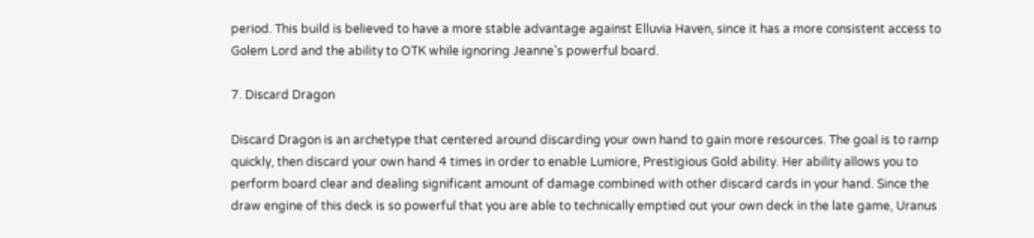period. This build is believed to have a more stable advantage against Elluvia Haven, since it has a more consistent access to Golem Lord and the ability to OTK while ignoring Jeanne's powerful board.

7. Discard Dragon

Discard Dragon is an archetype that centered around discarding your own hand to gain more resources. The goal is to ramp quickly, then discard your own hand 4 times in order to enable Lumiore, Prestigious Gold ability. Her ability allows you to perform board clear and dealing significant amount of damage combined with other discard cards in your hand. Since the draw engine of this deck is so powerful that you are able to technically emptied out your own deck in the late game, Uranus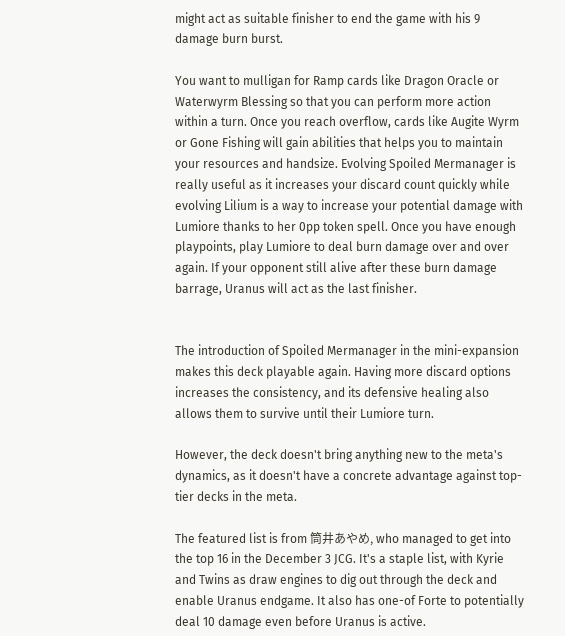might act as suitable finisher to end the game with his 9 damage burn burst.

You want to mulligan for Ramp cards like Dragon Oracle or Waterwyrm Blessing so that you can perform more action within a turn. Once you reach overflow, cards like Augite Wyrm or Gone Fishing will gain abilities that helps you to maintain your resources and handsize. Evolving Spoiled Mermanager is really useful as it increases your discard count quickly while evolving Lilium is a way to increase your potential damage with Lumiore thanks to her 0pp token spell. Once you have enough playpoints, play Lumiore to deal burn damage over and over again. If your opponent still alive after these burn damage barrage, Uranus will act as the last finisher.


The introduction of Spoiled Mermanager in the mini-expansion makes this deck playable again. Having more discard options increases the consistency, and its defensive healing also allows them to survive until their Lumiore turn.

However, the deck doesn't bring anything new to the meta's dynamics, as it doesn't have a concrete advantage against top-tier decks in the meta.

The featured list is from 筒井あやめ, who managed to get into the top 16 in the December 3 JCG. It's a staple list, with Kyrie and Twins as draw engines to dig out through the deck and enable Uranus endgame. It also has one-of Forte to potentially deal 10 damage even before Uranus is active.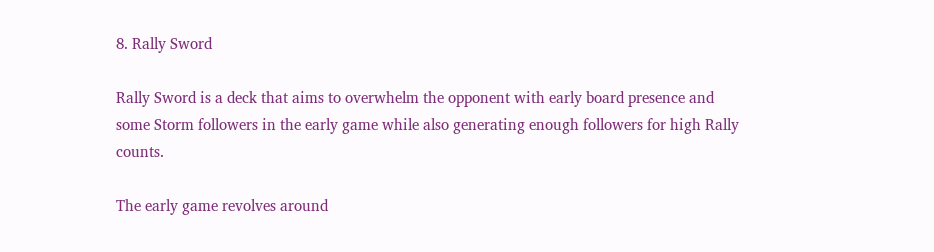8. Rally Sword

Rally Sword is a deck that aims to overwhelm the opponent with early board presence and some Storm followers in the early game while also generating enough followers for high Rally counts.

The early game revolves around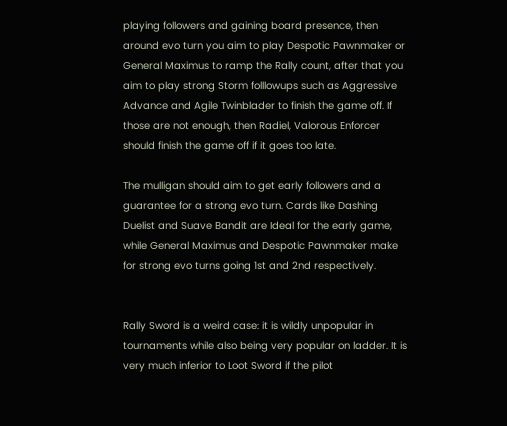playing followers and gaining board presence, then around evo turn you aim to play Despotic Pawnmaker or General Maximus to ramp the Rally count, after that you aim to play strong Storm folllowups such as Aggressive Advance and Agile Twinblader to finish the game off. If those are not enough, then Radiel, Valorous Enforcer should finish the game off if it goes too late.

The mulligan should aim to get early followers and a guarantee for a strong evo turn. Cards like Dashing Duelist and Suave Bandit are Ideal for the early game, while General Maximus and Despotic Pawnmaker make for strong evo turns going 1st and 2nd respectively.


Rally Sword is a weird case: it is wildly unpopular in tournaments while also being very popular on ladder. It is very much inferior to Loot Sword if the pilot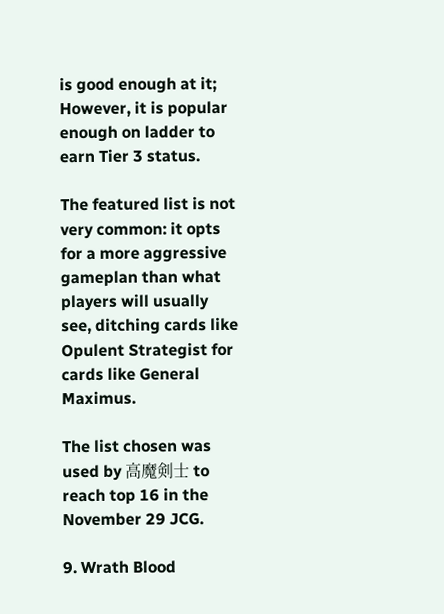is good enough at it; However, it is popular enough on ladder to earn Tier 3 status.

The featured list is not very common: it opts for a more aggressive gameplan than what players will usually see, ditching cards like Opulent Strategist for cards like General Maximus.

The list chosen was used by 高魔剣士 to reach top 16 in the November 29 JCG.

9. Wrath Blood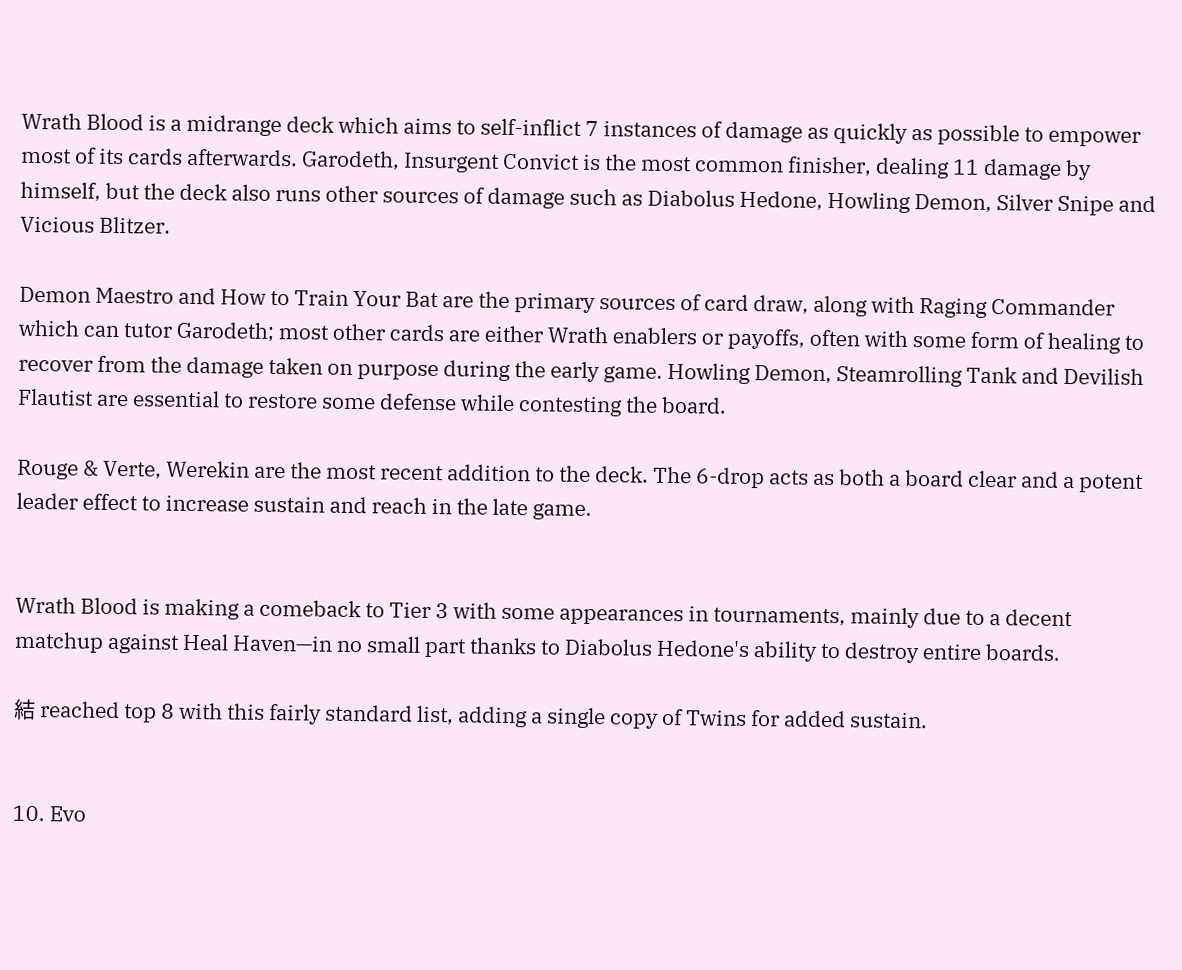Wrath Blood is a midrange deck which aims to self-inflict 7 instances of damage as quickly as possible to empower most of its cards afterwards. Garodeth, Insurgent Convict is the most common finisher, dealing 11 damage by himself, but the deck also runs other sources of damage such as Diabolus Hedone, Howling Demon, Silver Snipe and Vicious Blitzer.

Demon Maestro and How to Train Your Bat are the primary sources of card draw, along with Raging Commander which can tutor Garodeth; most other cards are either Wrath enablers or payoffs, often with some form of healing to recover from the damage taken on purpose during the early game. Howling Demon, Steamrolling Tank and Devilish Flautist are essential to restore some defense while contesting the board.

Rouge & Verte, Werekin are the most recent addition to the deck. The 6-drop acts as both a board clear and a potent leader effect to increase sustain and reach in the late game.


Wrath Blood is making a comeback to Tier 3 with some appearances in tournaments, mainly due to a decent matchup against Heal Haven—in no small part thanks to Diabolus Hedone's ability to destroy entire boards.

結 reached top 8 with this fairly standard list, adding a single copy of Twins for added sustain.


10. Evo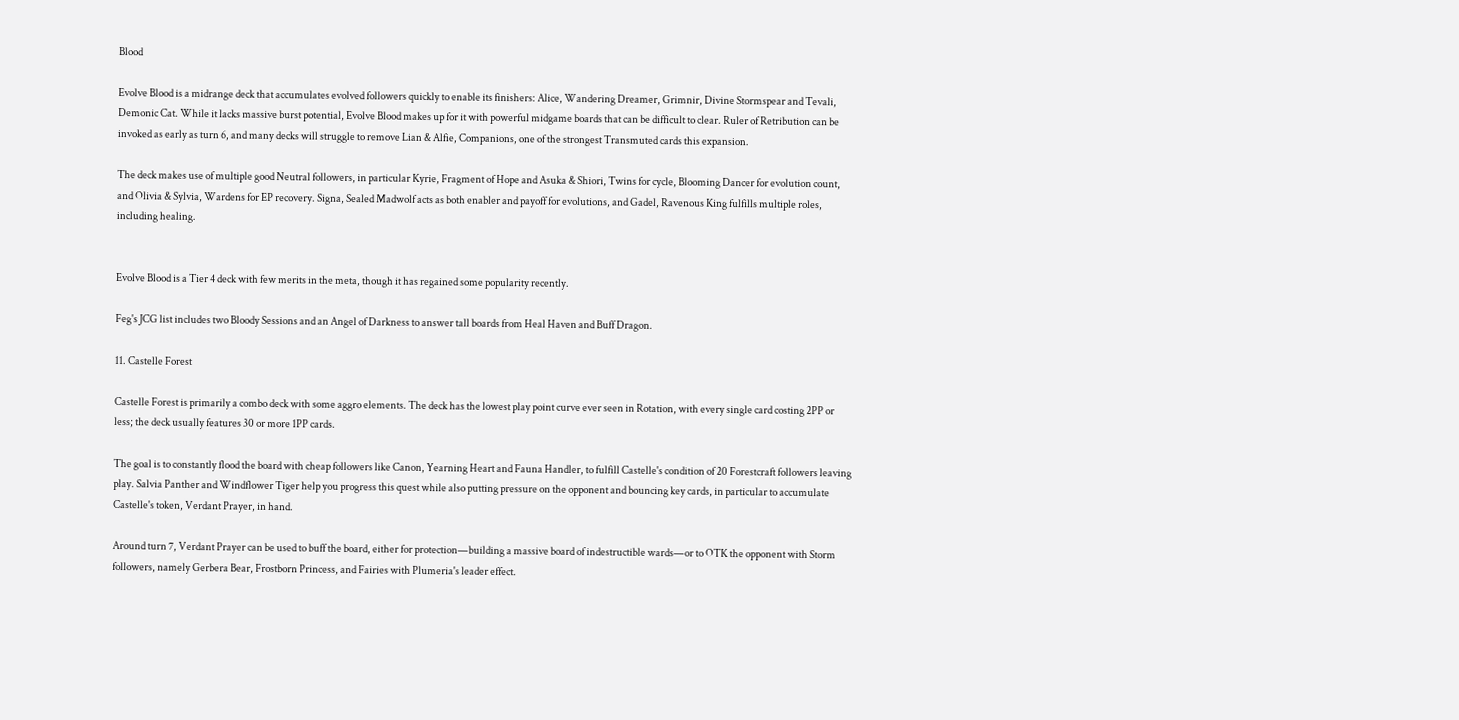Blood

Evolve Blood is a midrange deck that accumulates evolved followers quickly to enable its finishers: Alice, Wandering Dreamer, Grimnir, Divine Stormspear and Tevali, Demonic Cat. While it lacks massive burst potential, Evolve Blood makes up for it with powerful midgame boards that can be difficult to clear. Ruler of Retribution can be invoked as early as turn 6, and many decks will struggle to remove Lian & Alfie, Companions, one of the strongest Transmuted cards this expansion.

The deck makes use of multiple good Neutral followers, in particular Kyrie, Fragment of Hope and Asuka & Shiori, Twins for cycle, Blooming Dancer for evolution count, and Olivia & Sylvia, Wardens for EP recovery. Signa, Sealed Madwolf acts as both enabler and payoff for evolutions, and Gadel, Ravenous King fulfills multiple roles, including healing.


Evolve Blood is a Tier 4 deck with few merits in the meta, though it has regained some popularity recently.

Feg's JCG list includes two Bloody Sessions and an Angel of Darkness to answer tall boards from Heal Haven and Buff Dragon.

11. Castelle Forest

Castelle Forest is primarily a combo deck with some aggro elements. The deck has the lowest play point curve ever seen in Rotation, with every single card costing 2PP or less; the deck usually features 30 or more 1PP cards.

The goal is to constantly flood the board with cheap followers like Canon, Yearning Heart and Fauna Handler, to fulfill Castelle's condition of 20 Forestcraft followers leaving play. Salvia Panther and Windflower Tiger help you progress this quest while also putting pressure on the opponent and bouncing key cards, in particular to accumulate Castelle's token, Verdant Prayer, in hand.

Around turn 7, Verdant Prayer can be used to buff the board, either for protection—building a massive board of indestructible wards—or to OTK the opponent with Storm followers, namely Gerbera Bear, Frostborn Princess, and Fairies with Plumeria's leader effect.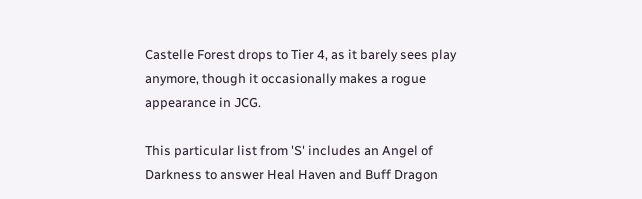Castelle Forest drops to Tier 4, as it barely sees play anymore, though it occasionally makes a rogue appearance in JCG.

This particular list from 'S' includes an Angel of Darkness to answer Heal Haven and Buff Dragon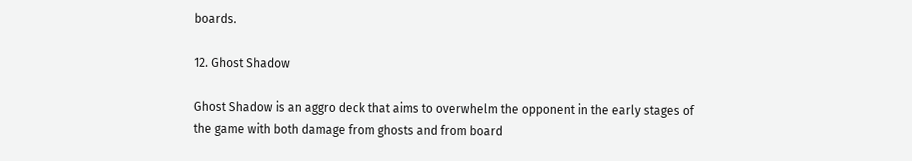boards.

12. Ghost Shadow

Ghost Shadow is an aggro deck that aims to overwhelm the opponent in the early stages of the game with both damage from ghosts and from board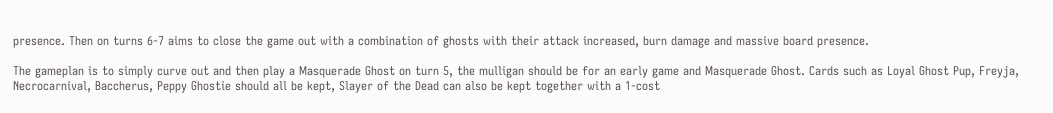presence. Then on turns 6-7 aims to close the game out with a combination of ghosts with their attack increased, burn damage and massive board presence.

The gameplan is to simply curve out and then play a Masquerade Ghost on turn 5, the mulligan should be for an early game and Masquerade Ghost. Cards such as Loyal Ghost Pup, Freyja, Necrocarnival, Baccherus, Peppy Ghostie should all be kept, Slayer of the Dead can also be kept together with a 1-cost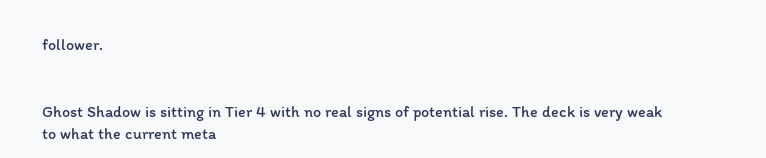follower.


Ghost Shadow is sitting in Tier 4 with no real signs of potential rise. The deck is very weak to what the current meta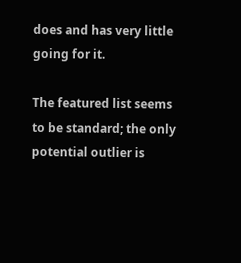does and has very little going for it.

The featured list seems to be standard; the only potential outlier is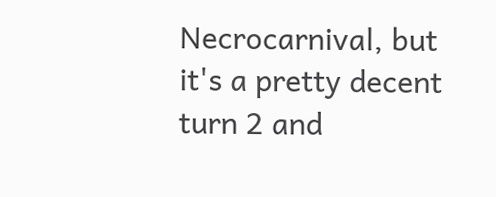Necrocarnival, but it's a pretty decent turn 2 and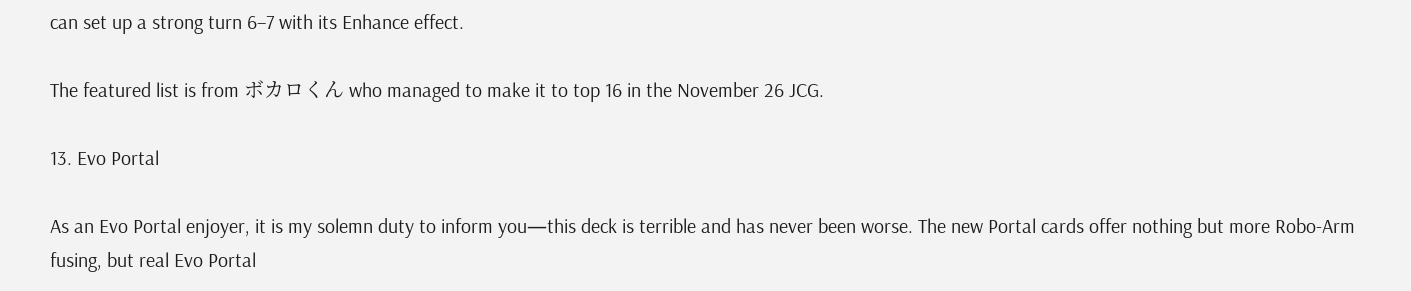can set up a strong turn 6–7 with its Enhance effect.

The featured list is from ボカロくん who managed to make it to top 16 in the November 26 JCG.

13. Evo Portal

As an Evo Portal enjoyer, it is my solemn duty to inform you—this deck is terrible and has never been worse. The new Portal cards offer nothing but more Robo-Arm fusing, but real Evo Portal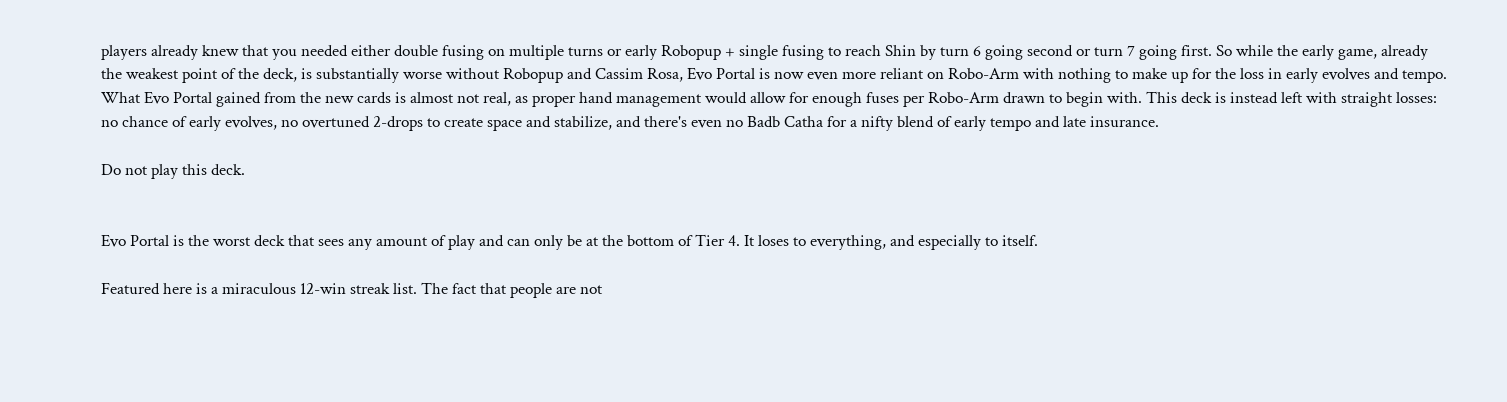players already knew that you needed either double fusing on multiple turns or early Robopup + single fusing to reach Shin by turn 6 going second or turn 7 going first. So while the early game, already the weakest point of the deck, is substantially worse without Robopup and Cassim Rosa, Evo Portal is now even more reliant on Robo-Arm with nothing to make up for the loss in early evolves and tempo. What Evo Portal gained from the new cards is almost not real, as proper hand management would allow for enough fuses per Robo-Arm drawn to begin with. This deck is instead left with straight losses: no chance of early evolves, no overtuned 2-drops to create space and stabilize, and there's even no Badb Catha for a nifty blend of early tempo and late insurance.

Do not play this deck.


Evo Portal is the worst deck that sees any amount of play and can only be at the bottom of Tier 4. It loses to everything, and especially to itself.

Featured here is a miraculous 12-win streak list. The fact that people are not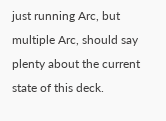just running Arc, but multiple Arc, should say plenty about the current state of this deck.